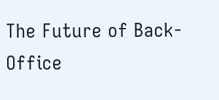The Future of Back-Office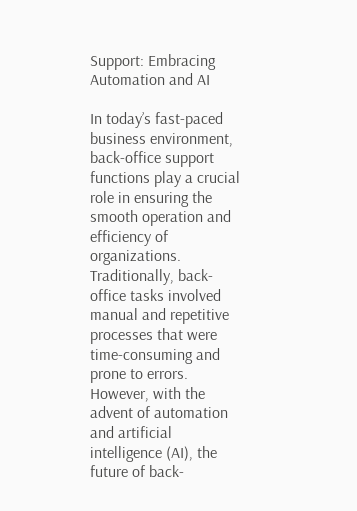Support: Embracing Automation and AI

In today’s fast-paced business environment, back-office support functions play a crucial role in ensuring the smooth operation and efficiency of organizations. Traditionally, back-office tasks involved manual and repetitive processes that were time-consuming and prone to errors. However, with the advent of automation and artificial intelligence (AI), the future of back-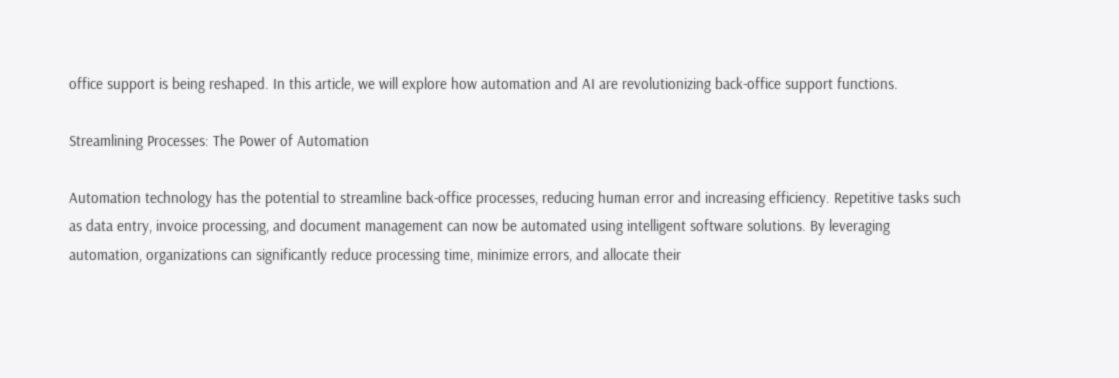office support is being reshaped. In this article, we will explore how automation and AI are revolutionizing back-office support functions.

Streamlining Processes: The Power of Automation

Automation technology has the potential to streamline back-office processes, reducing human error and increasing efficiency. Repetitive tasks such as data entry, invoice processing, and document management can now be automated using intelligent software solutions. By leveraging automation, organizations can significantly reduce processing time, minimize errors, and allocate their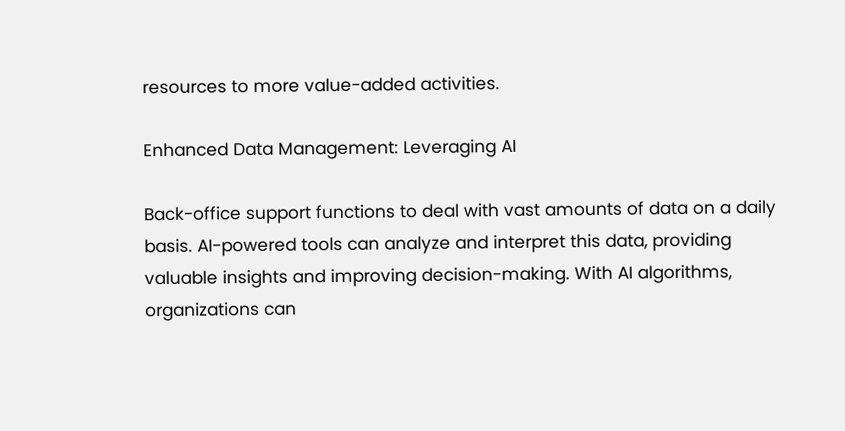resources to more value-added activities.

Enhanced Data Management: Leveraging AI

Back-office support functions to deal with vast amounts of data on a daily basis. AI-powered tools can analyze and interpret this data, providing valuable insights and improving decision-making. With AI algorithms, organizations can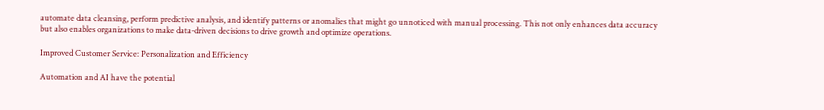automate data cleansing, perform predictive analysis, and identify patterns or anomalies that might go unnoticed with manual processing. This not only enhances data accuracy but also enables organizations to make data-driven decisions to drive growth and optimize operations.

Improved Customer Service: Personalization and Efficiency

Automation and AI have the potential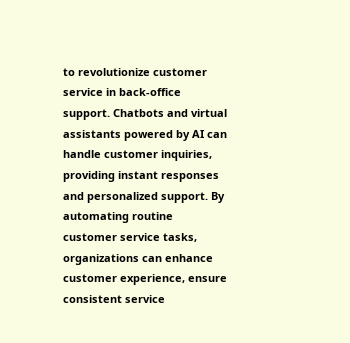to revolutionize customer service in back-office support. Chatbots and virtual assistants powered by AI can handle customer inquiries, providing instant responses and personalized support. By automating routine customer service tasks, organizations can enhance customer experience, ensure consistent service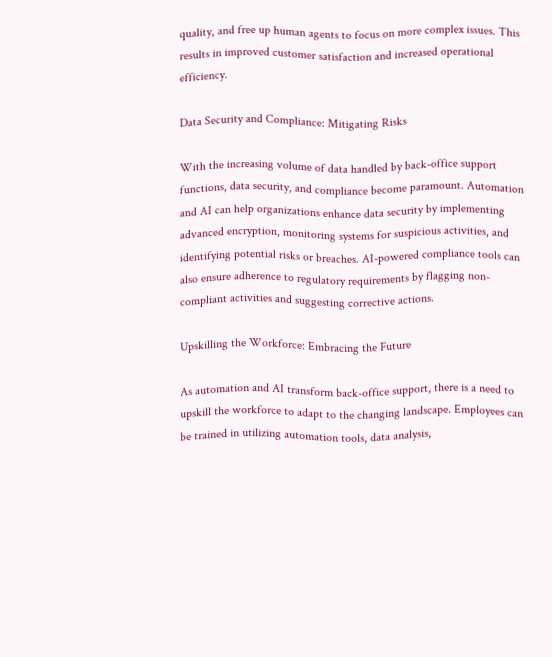quality, and free up human agents to focus on more complex issues. This results in improved customer satisfaction and increased operational efficiency.

Data Security and Compliance: Mitigating Risks

With the increasing volume of data handled by back-office support functions, data security, and compliance become paramount. Automation and AI can help organizations enhance data security by implementing advanced encryption, monitoring systems for suspicious activities, and identifying potential risks or breaches. AI-powered compliance tools can also ensure adherence to regulatory requirements by flagging non-compliant activities and suggesting corrective actions.

Upskilling the Workforce: Embracing the Future

As automation and AI transform back-office support, there is a need to upskill the workforce to adapt to the changing landscape. Employees can be trained in utilizing automation tools, data analysis,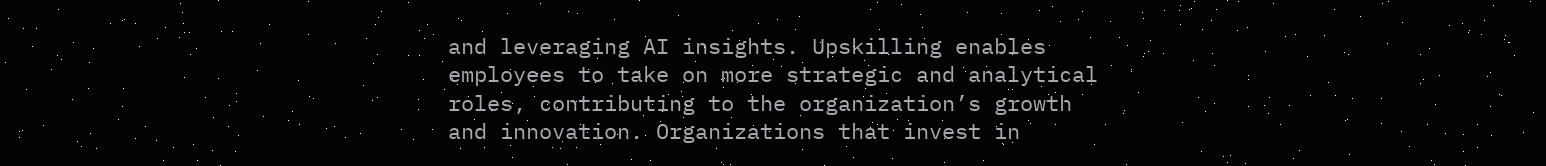and leveraging AI insights. Upskilling enables employees to take on more strategic and analytical roles, contributing to the organization’s growth and innovation. Organizations that invest in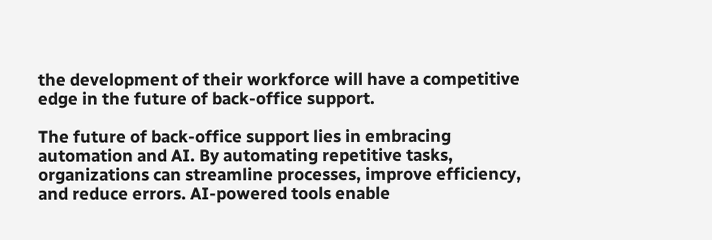the development of their workforce will have a competitive edge in the future of back-office support.

The future of back-office support lies in embracing automation and AI. By automating repetitive tasks, organizations can streamline processes, improve efficiency, and reduce errors. AI-powered tools enable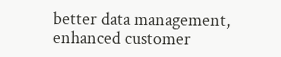better data management, enhanced customer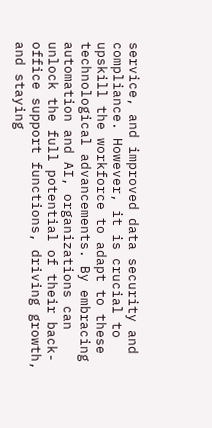service, and improved data security and compliance. However, it is crucial to upskill the workforce to adapt to these technological advancements. By embracing automation and AI, organizations can unlock the full potential of their back-office support functions, driving growth, and staying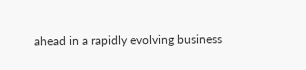ahead in a rapidly evolving business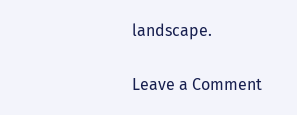landscape.

Leave a Comment